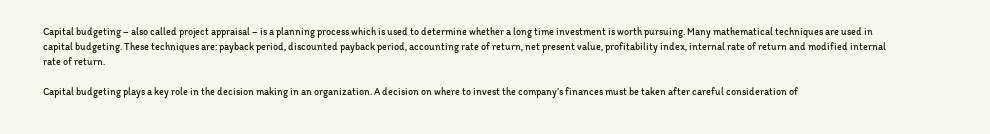Capital budgeting – also called project appraisal – is a planning process which is used to determine whether a long time investment is worth pursuing. Many mathematical techniques are used in capital budgeting. These techniques are: payback period, discounted payback period, accounting rate of return, net present value, profitability index, internal rate of return and modified internal rate of return.

Capital budgeting plays a key role in the decision making in an organization. A decision on where to invest the company’s finances must be taken after careful consideration of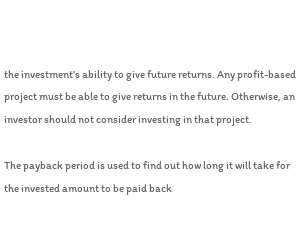the investment’s ability to give future returns. Any profit-based project must be able to give returns in the future. Otherwise, an investor should not consider investing in that project.

The payback period is used to find out how long it will take for the invested amount to be paid back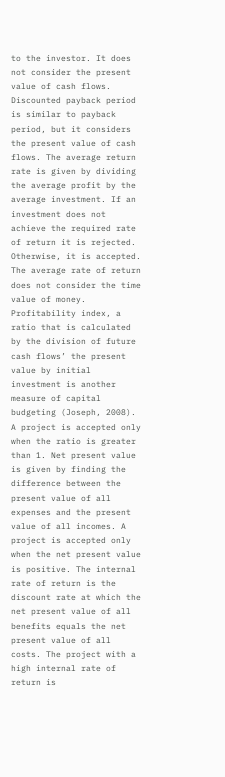to the investor. It does not consider the present value of cash flows. Discounted payback period is similar to payback period, but it considers the present value of cash flows. The average return rate is given by dividing the average profit by the average investment. If an investment does not achieve the required rate of return it is rejected. Otherwise, it is accepted. The average rate of return does not consider the time value of money. Profitability index, a ratio that is calculated by the division of future cash flows’ the present value by initial investment is another measure of capital budgeting (Joseph, 2008).  A project is accepted only when the ratio is greater than 1. Net present value is given by finding the difference between the present value of all expenses and the present value of all incomes. A project is accepted only when the net present value is positive. The internal rate of return is the discount rate at which the net present value of all benefits equals the net present value of all costs. The project with a high internal rate of return is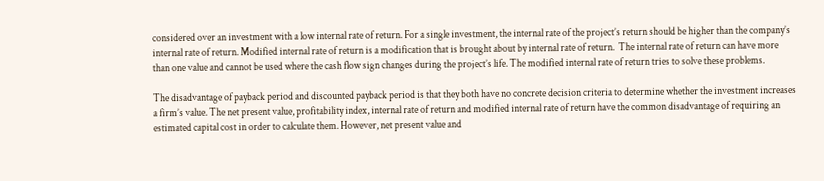considered over an investment with a low internal rate of return. For a single investment, the internal rate of the project’s return should be higher than the company’s internal rate of return. Modified internal rate of return is a modification that is brought about by internal rate of return.  The internal rate of return can have more than one value and cannot be used where the cash flow sign changes during the project’s life. The modified internal rate of return tries to solve these problems.

The disadvantage of payback period and discounted payback period is that they both have no concrete decision criteria to determine whether the investment increases a firm’s value. The net present value, profitability index, internal rate of return and modified internal rate of return have the common disadvantage of requiring an estimated capital cost in order to calculate them. However, net present value and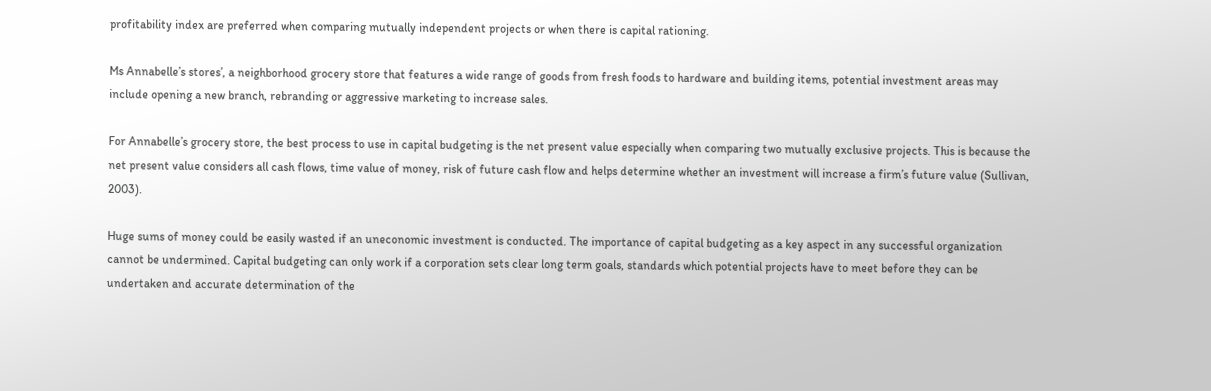profitability index are preferred when comparing mutually independent projects or when there is capital rationing.

Ms Annabelle’s stores’, a neighborhood grocery store that features a wide range of goods from fresh foods to hardware and building items, potential investment areas may include opening a new branch, rebranding or aggressive marketing to increase sales.

For Annabelle’s grocery store, the best process to use in capital budgeting is the net present value especially when comparing two mutually exclusive projects. This is because the net present value considers all cash flows, time value of money, risk of future cash flow and helps determine whether an investment will increase a firm’s future value (Sullivan, 2003).

Huge sums of money could be easily wasted if an uneconomic investment is conducted. The importance of capital budgeting as a key aspect in any successful organization cannot be undermined. Capital budgeting can only work if a corporation sets clear long term goals, standards which potential projects have to meet before they can be undertaken and accurate determination of the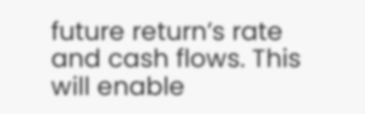future return’s rate and cash flows. This will enable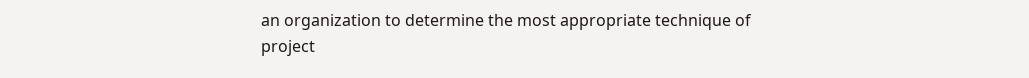an organization to determine the most appropriate technique of project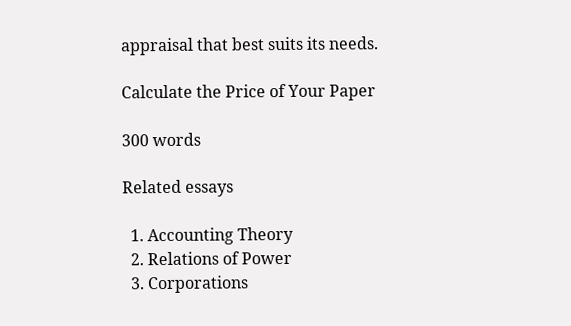appraisal that best suits its needs.

Calculate the Price of Your Paper

300 words

Related essays

  1. Accounting Theory
  2. Relations of Power
  3. Corporations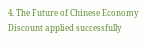4. The Future of Chinese Economy
Discount applied successfully